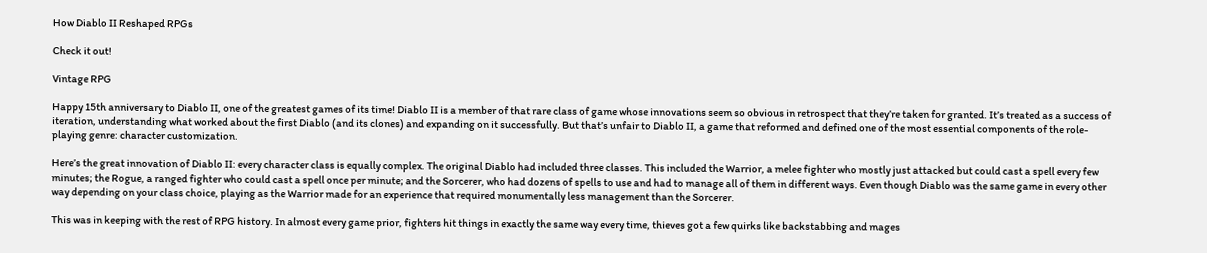How Diablo II Reshaped RPGs

Check it out!

Vintage RPG

Happy 15th anniversary to Diablo II, one of the greatest games of its time! Diablo II is a member of that rare class of game whose innovations seem so obvious in retrospect that they’re taken for granted. It’s treated as a success of iteration, understanding what worked about the first Diablo (and its clones) and expanding on it successfully. But that’s unfair to Diablo II, a game that reformed and defined one of the most essential components of the role-playing genre: character customization.

Here’s the great innovation of Diablo II: every character class is equally complex. The original Diablo had included three classes. This included the Warrior, a melee fighter who mostly just attacked but could cast a spell every few minutes; the Rogue, a ranged fighter who could cast a spell once per minute; and the Sorcerer, who had dozens of spells to use and had to manage all of them in different ways. Even though Diablo was the same game in every other way depending on your class choice, playing as the Warrior made for an experience that required monumentally less management than the Sorcerer.

This was in keeping with the rest of RPG history. In almost every game prior, fighters hit things in exactly the same way every time, thieves got a few quirks like backstabbing and mages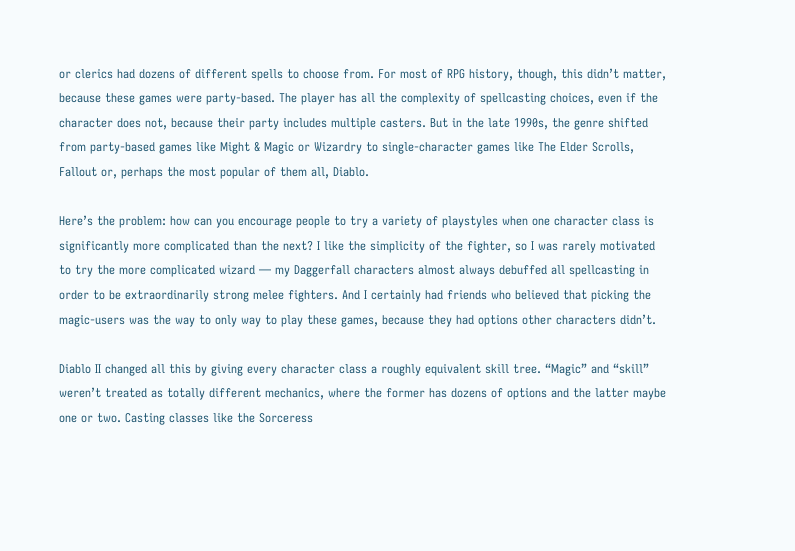or clerics had dozens of different spells to choose from. For most of RPG history, though, this didn’t matter, because these games were party-based. The player has all the complexity of spellcasting choices, even if the character does not, because their party includes multiple casters. But in the late 1990s, the genre shifted from party-based games like Might & Magic or Wizardry to single-character games like The Elder Scrolls, Fallout or, perhaps the most popular of them all, Diablo.

Here’s the problem: how can you encourage people to try a variety of playstyles when one character class is significantly more complicated than the next? I like the simplicity of the fighter, so I was rarely motivated to try the more complicated wizard — my Daggerfall characters almost always debuffed all spellcasting in order to be extraordinarily strong melee fighters. And I certainly had friends who believed that picking the magic-users was the way to only way to play these games, because they had options other characters didn’t.

Diablo II changed all this by giving every character class a roughly equivalent skill tree. “Magic” and “skill” weren’t treated as totally different mechanics, where the former has dozens of options and the latter maybe one or two. Casting classes like the Sorceress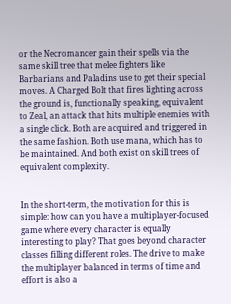or the Necromancer gain their spells via the same skill tree that melee fighters like Barbarians and Paladins use to get their special moves. A Charged Bolt that fires lighting across the ground is, functionally speaking, equivalent to Zeal, an attack that hits multiple enemies with a single click. Both are acquired and triggered in the same fashion. Both use mana, which has to be maintained. And both exist on skill trees of equivalent complexity.


In the short-term, the motivation for this is simple: how can you have a multiplayer-focused game where every character is equally interesting to play? That goes beyond character classes filling different roles. The drive to make the multiplayer balanced in terms of time and effort is also a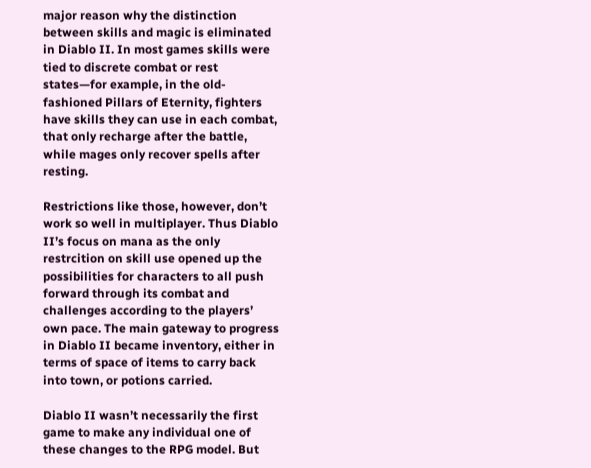major reason why the distinction between skills and magic is eliminated in Diablo II. In most games skills were tied to discrete combat or rest states—for example, in the old-fashioned Pillars of Eternity, fighters have skills they can use in each combat, that only recharge after the battle, while mages only recover spells after resting.

Restrictions like those, however, don’t work so well in multiplayer. Thus Diablo II’s focus on mana as the only restrcition on skill use opened up the possibilities for characters to all push forward through its combat and challenges according to the players’ own pace. The main gateway to progress in Diablo II became inventory, either in terms of space of items to carry back into town, or potions carried.

Diablo II wasn’t necessarily the first game to make any individual one of these changes to the RPG model. But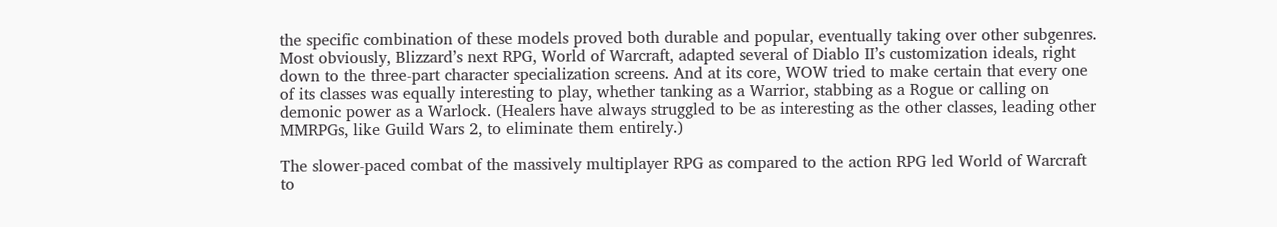the specific combination of these models proved both durable and popular, eventually taking over other subgenres. Most obviously, Blizzard’s next RPG, World of Warcraft, adapted several of Diablo II’s customization ideals, right down to the three-part character specialization screens. And at its core, WOW tried to make certain that every one of its classes was equally interesting to play, whether tanking as a Warrior, stabbing as a Rogue or calling on demonic power as a Warlock. (Healers have always struggled to be as interesting as the other classes, leading other MMRPGs, like Guild Wars 2, to eliminate them entirely.)

The slower-paced combat of the massively multiplayer RPG as compared to the action RPG led World of Warcraft to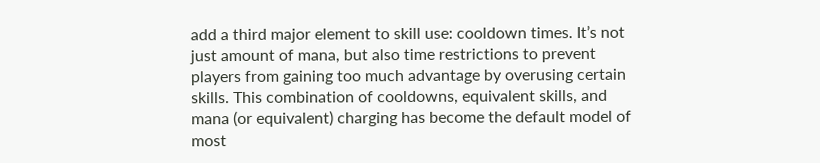add a third major element to skill use: cooldown times. It’s not just amount of mana, but also time restrictions to prevent players from gaining too much advantage by overusing certain skills. This combination of cooldowns, equivalent skills, and mana (or equivalent) charging has become the default model of most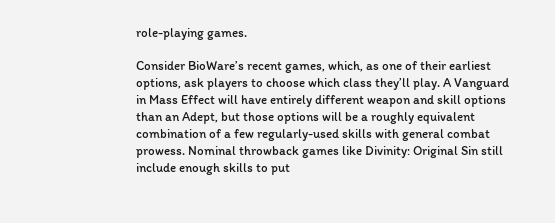role-playing games.

Consider BioWare’s recent games, which, as one of their earliest options, ask players to choose which class they’ll play. A Vanguard in Mass Effect will have entirely different weapon and skill options than an Adept, but those options will be a roughly equivalent combination of a few regularly-used skills with general combat prowess. Nominal throwback games like Divinity: Original Sin still include enough skills to put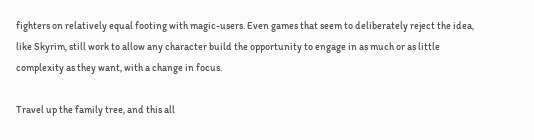fighters on relatively equal footing with magic-users. Even games that seem to deliberately reject the idea, like Skyrim, still work to allow any character build the opportunity to engage in as much or as little complexity as they want, with a change in focus.

Travel up the family tree, and this all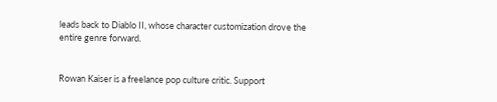leads back to Diablo II, whose character customization drove the entire genre forward.


Rowan Kaiser is a freelance pop culture critic. Support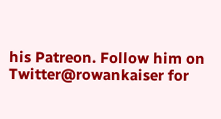his Patreon. Follow him on Twitter@rowankaiser for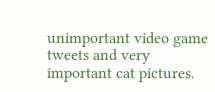unimportant video game tweets and very important cat pictures.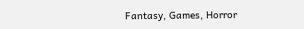Fantasy, Games, Horror